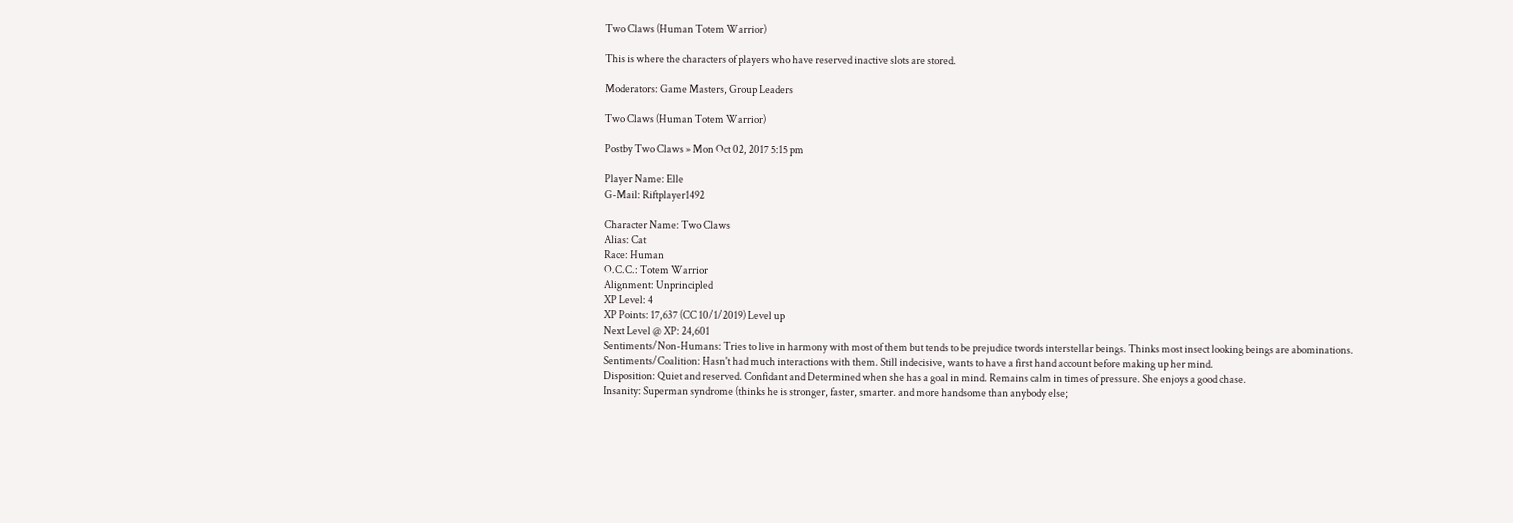Two Claws (Human Totem Warrior)

This is where the characters of players who have reserved inactive slots are stored.

Moderators: Game Masters, Group Leaders

Two Claws (Human Totem Warrior)

Postby Two Claws » Mon Oct 02, 2017 5:15 pm

Player Name: Elle
G-Mail: Riftplayer1492

Character Name: Two Claws
Alias: Cat
Race: Human
O.C.C.: Totem Warrior
Alignment: Unprincipled
XP Level: 4
XP Points: 17,637 (CC 10/1/2019) Level up
Next Level @ XP: 24,601
Sentiments/Non-Humans: Tries to live in harmony with most of them but tends to be prejudice twords interstellar beings. Thinks most insect looking beings are abominations.
Sentiments/Coalition: Hasn't had much interactions with them. Still indecisive, wants to have a first hand account before making up her mind.
Disposition: Quiet and reserved. Confidant and Determined when she has a goal in mind. Remains calm in times of pressure. She enjoys a good chase.
Insanity: Superman syndrome (thinks he is stronger, faster, smarter. and more handsome than anybody else;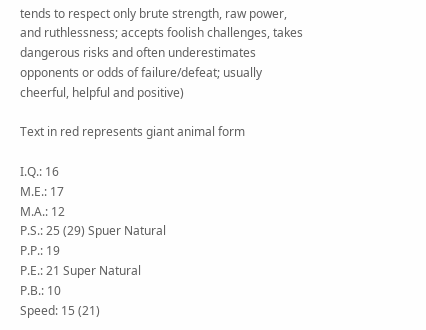tends to respect only brute strength, raw power, and ruthlessness; accepts foolish challenges, takes dangerous risks and often underestimates opponents or odds of failure/defeat; usually cheerful, helpful and positive)

Text in red represents giant animal form

I.Q.: 16
M.E.: 17
M.A.: 12
P.S.: 25 (29) Spuer Natural
P.P.: 19
P.E.: 21 Super Natural
P.B.: 10
Speed: 15 (21)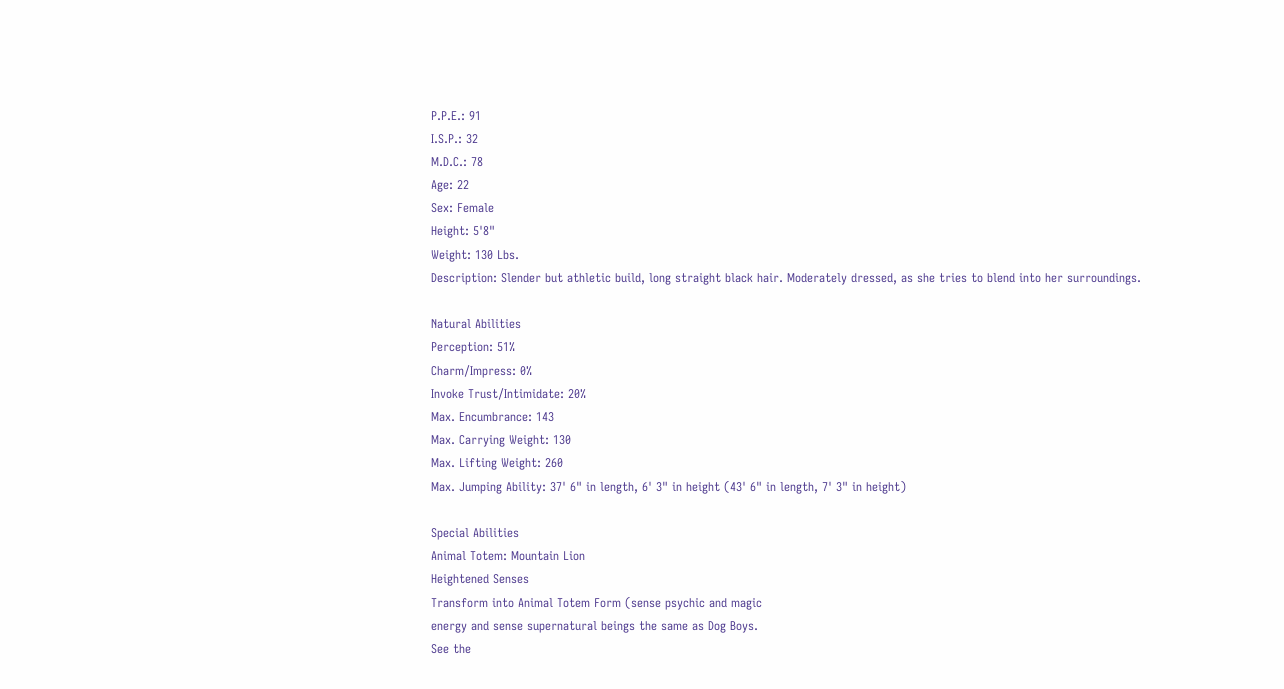P.P.E.: 91
I.S.P.: 32
M.D.C.: 78
Age: 22
Sex: Female
Height: 5'8"
Weight: 130 Lbs.
Description: Slender but athletic build, long straight black hair. Moderately dressed, as she tries to blend into her surroundings.

Natural Abilities
Perception: 51%
Charm/Impress: 0%
Invoke Trust/Intimidate: 20%
Max. Encumbrance: 143
Max. Carrying Weight: 130
Max. Lifting Weight: 260
Max. Jumping Ability: 37' 6" in length, 6' 3" in height (43' 6" in length, 7' 3" in height)

Special Abilities
Animal Totem: Mountain Lion
Heightened Senses
Transform into Animal Totem Form (sense psychic and magic
energy and sense supernatural beings the same as Dog Boys.
See the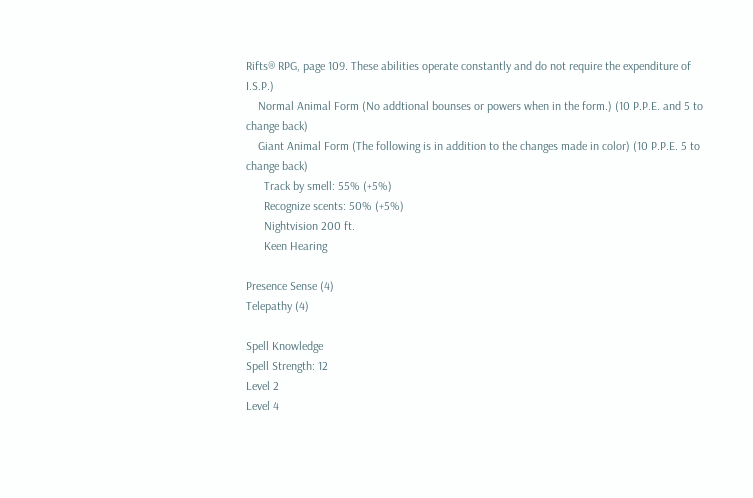Rifts® RPG, page 109. These abilities operate constantly and do not require the expenditure of I.S.P.)
    Normal Animal Form (No addtional bounses or powers when in the form.) (10 P.P.E. and 5 to change back)
    Giant Animal Form (The following is in addition to the changes made in color) (10 P.P.E. 5 to change back)
      Track by smell: 55% (+5%)
      Recognize scents: 50% (+5%)
      Nightvision 200 ft.
      Keen Hearing

Presence Sense (4)
Telepathy (4)

Spell Knowledge
Spell Strength: 12
Level 2
Level 4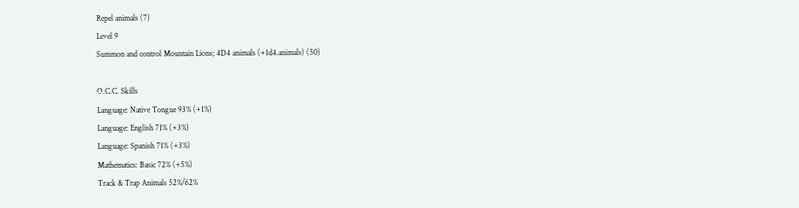Repel animals (7)
Level 9
Summon and control Mountain Lions; 4D4 animals (+1d4.animals) (50)

O.C.C. Skills
Language: Native Tongue 93% (+1%)
Language: English 71% (+3%)
Language: Spanish 71% (+3%)
Mathematics: Basic 72% (+5%)
Track & Trap Animals 52%/62%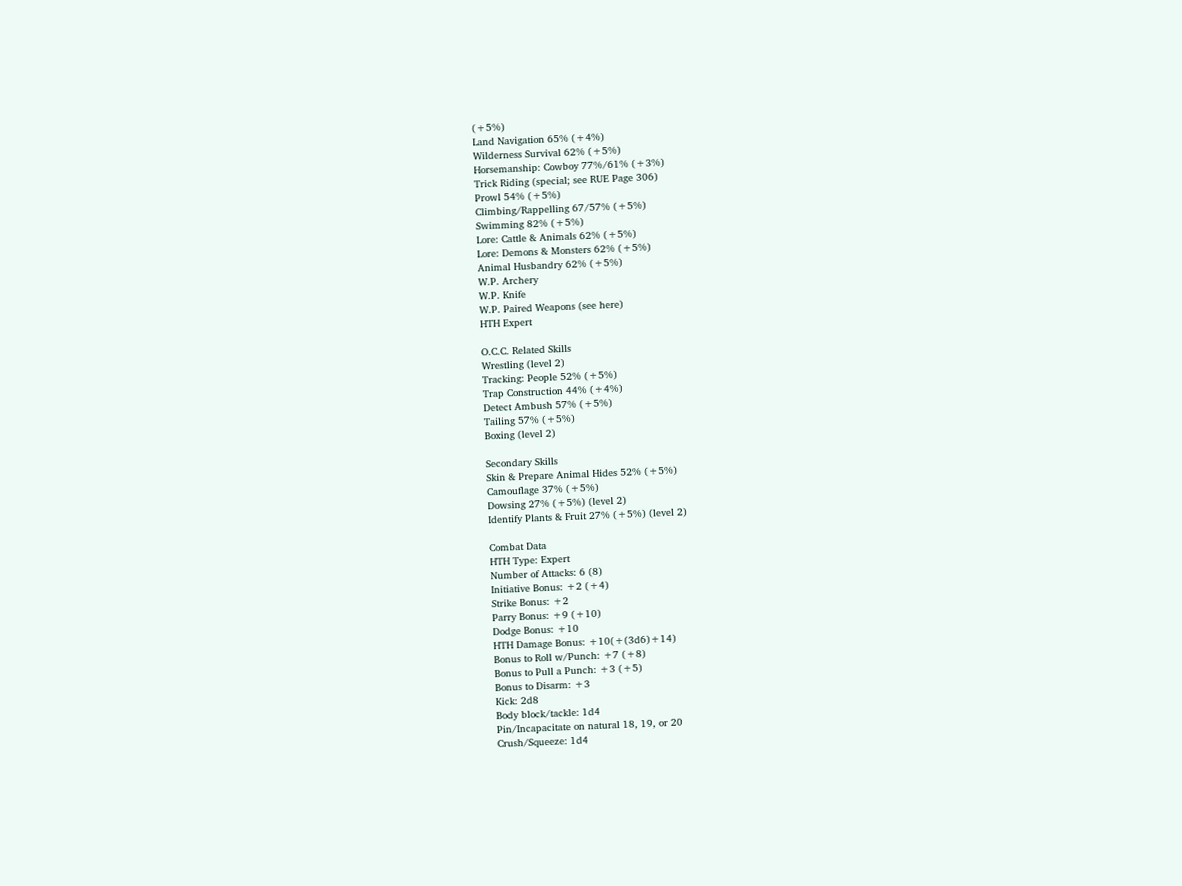(+5%)
Land Navigation 65% (+4%)
Wilderness Survival 62% (+5%)
Horsemanship: Cowboy 77%/61% (+3%)
Trick Riding (special; see RUE Page 306)
Prowl 54% (+5%)
Climbing/Rappelling 67/57% (+5%)
Swimming 82% (+5%)
Lore: Cattle & Animals 62% (+5%)
Lore: Demons & Monsters 62% (+5%)
Animal Husbandry 62% (+5%)
W.P. Archery
W.P. Knife
W.P. Paired Weapons (see here)
HTH Expert

O.C.C. Related Skills
Wrestling (level 2)
Tracking: People 52% (+5%)
Trap Construction 44% (+4%)
Detect Ambush 57% (+5%)
Tailing 57% (+5%)
Boxing (level 2)

Secondary Skills
Skin & Prepare Animal Hides 52% (+5%)
Camouflage 37% (+5%)
Dowsing 27% (+5%) (level 2)
Identify Plants & Fruit 27% (+5%) (level 2)

Combat Data
HTH Type: Expert
Number of Attacks: 6 (8)
Initiative Bonus: +2 (+4)
Strike Bonus: +2
Parry Bonus: +9 (+10)
Dodge Bonus: +10
HTH Damage Bonus: +10(+(3d6)+14)
Bonus to Roll w/Punch: +7 (+8)
Bonus to Pull a Punch: +3 (+5)
Bonus to Disarm: +3
Kick: 2d8
Body block/tackle: 1d4
Pin/Incapacitate on natural 18, 19, or 20
Crush/Squeeze: 1d4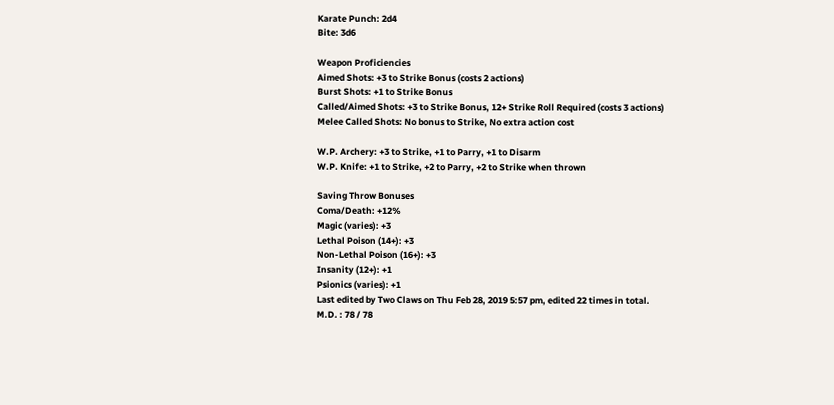Karate Punch: 2d4
Bite: 3d6

Weapon Proficiencies
Aimed Shots: +3 to Strike Bonus (costs 2 actions)
Burst Shots: +1 to Strike Bonus
Called/Aimed Shots: +3 to Strike Bonus, 12+ Strike Roll Required (costs 3 actions)
Melee Called Shots: No bonus to Strike, No extra action cost

W.P. Archery: +3 to Strike, +1 to Parry, +1 to Disarm
W.P. Knife: +1 to Strike, +2 to Parry, +2 to Strike when thrown

Saving Throw Bonuses
Coma/Death: +12%
Magic (varies): +3
Lethal Poison (14+): +3
Non-Lethal Poison (16+): +3
Insanity (12+): +1
Psionics (varies): +1
Last edited by Two Claws on Thu Feb 28, 2019 5:57 pm, edited 22 times in total.
M.D. : 78 / 78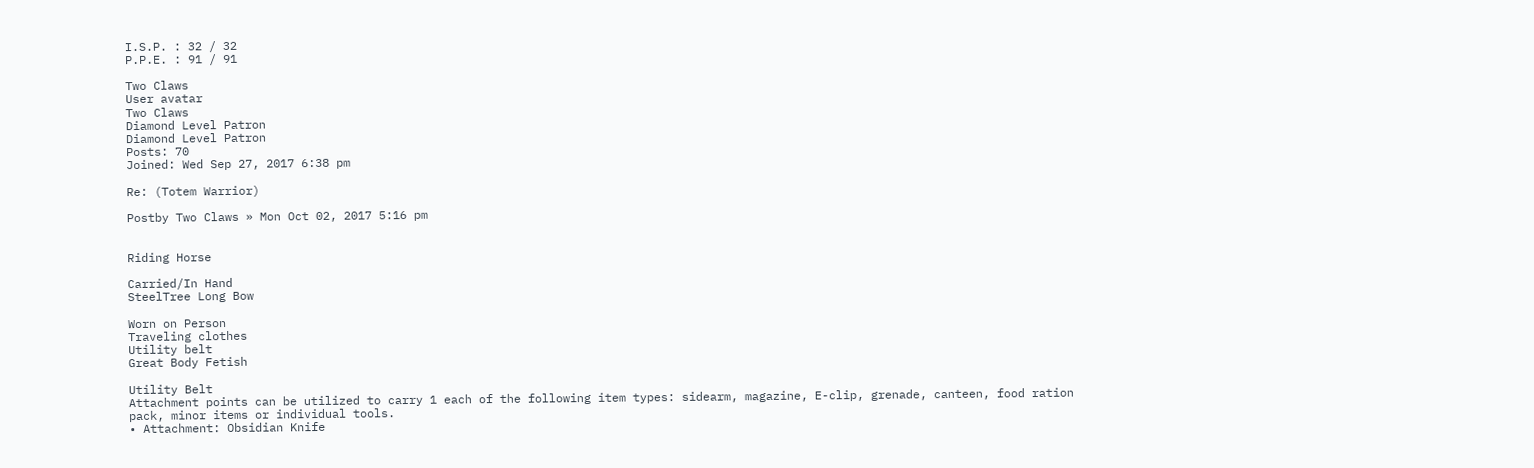I.S.P. : 32 / 32
P.P.E. : 91 / 91

Two Claws
User avatar
Two Claws
Diamond Level Patron
Diamond Level Patron
Posts: 70
Joined: Wed Sep 27, 2017 6:38 pm

Re: (Totem Warrior)

Postby Two Claws » Mon Oct 02, 2017 5:16 pm


Riding Horse

Carried/In Hand
SteelTree Long Bow

Worn on Person
Traveling clothes
Utility belt
Great Body Fetish

Utility Belt
Attachment points can be utilized to carry 1 each of the following item types: sidearm, magazine, E-clip, grenade, canteen, food ration pack, minor items or individual tools.
• Attachment: Obsidian Knife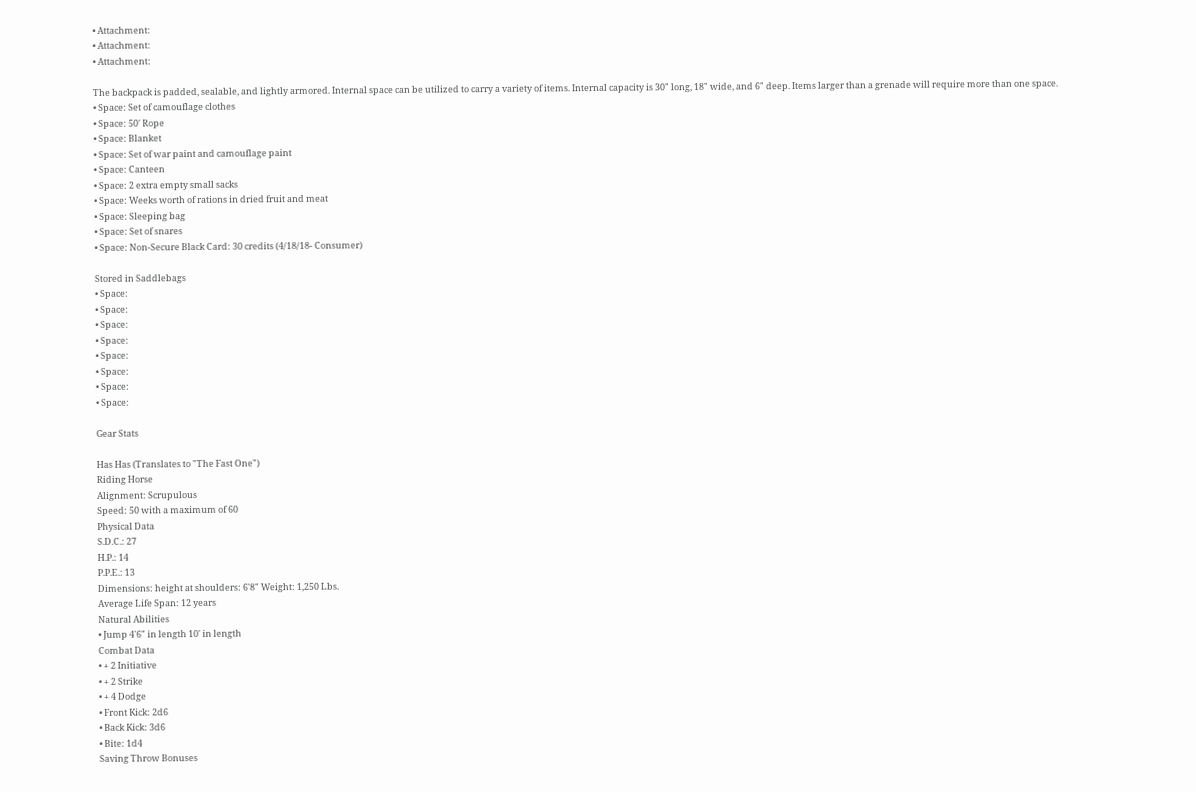• Attachment:
• Attachment:
• Attachment:

The backpack is padded, sealable, and lightly armored. Internal space can be utilized to carry a variety of items. Internal capacity is 30" long, 18" wide, and 6" deep. Items larger than a grenade will require more than one space.
• Space: Set of camouflage clothes
• Space: 50' Rope
• Space: Blanket
• Space: Set of war paint and camouflage paint
• Space: Canteen
• Space: 2 extra empty small sacks
• Space: Weeks worth of rations in dried fruit and meat
• Space: Sleeping bag
• Space: Set of snares
• Space: Non-Secure Black Card: 30 credits (4/18/18- Consumer)

Stored in Saddlebags
• Space:
• Space:
• Space:
• Space:
• Space:
• Space:
• Space:
• Space:

Gear Stats

Has Has (Translates to "The Fast One")
Riding Horse
Alignment: Scrupulous
Speed: 50 with a maximum of 60
Physical Data
S.D.C.: 27
H.P.: 14
P.P.E.: 13
Dimensions: height at shoulders: 6'8" Weight: 1,250 Lbs.
Average Life Span: 12 years
Natural Abilities
• Jump 4'6" in length 10' in length
Combat Data
• + 2 Initiative
• + 2 Strike
• + 4 Dodge
• Front Kick: 2d6
• Back Kick: 3d6
• Bite: 1d4
Saving Throw Bonuses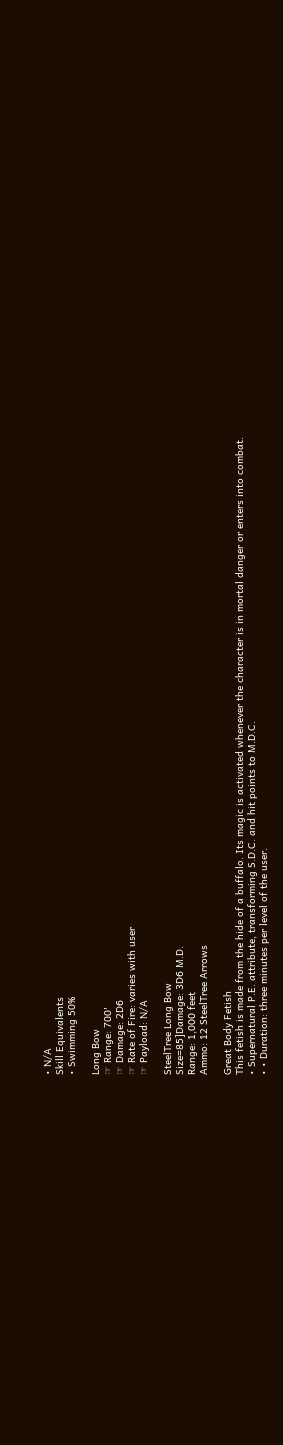• N/A
Skill Equivalents
• Swimming 50%

Long Bow
☞ Range: 700'
☞ Damage: 2D6
☞ Rate of Fire: varies with user
☞ Payload: N/A

SteelTree Long Bow
Size=85]Damage: 3D6 M.D.
Range: 1,000 feet
Ammo: 12 SteelTree Arrows

Great Body Fetish
This fetish is made from the hide of a buffalo. Its magic is activated whenever the character is in mortal danger or enters into combat.
• Supernatural P.E. attribute, transforming S.D.C. and hit points to M.D.C.
• • Duration: three minutes per level of the user.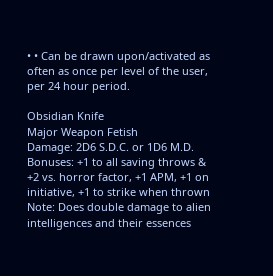• • Can be drawn upon/activated as often as once per level of the user, per 24 hour period.

Obsidian Knife
Major Weapon Fetish
Damage: 2D6 S.D.C. or 1D6 M.D.
Bonuses: +1 to all saving throws & +2 vs. horror factor, +1 APM, +1 on initiative, +1 to strike when thrown
Note: Does double damage to alien intelligences and their essences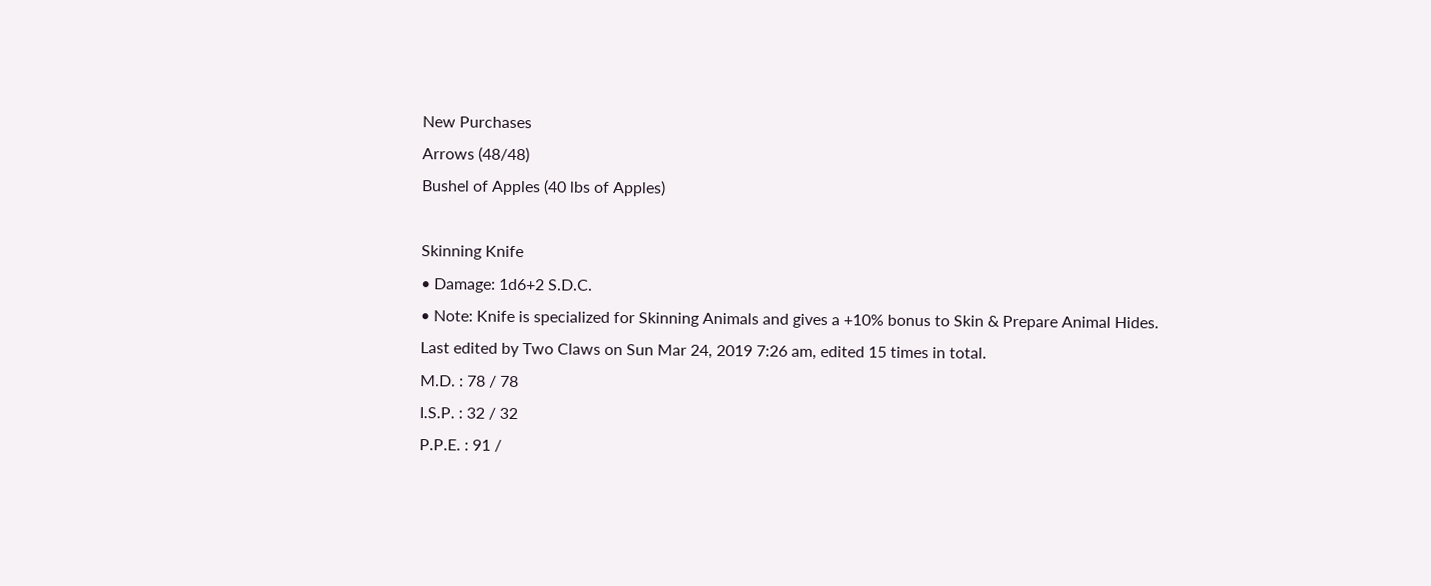New Purchases
Arrows (48/48)
Bushel of Apples (40 lbs of Apples)

Skinning Knife
• Damage: 1d6+2 S.D.C.
• Note: Knife is specialized for Skinning Animals and gives a +10% bonus to Skin & Prepare Animal Hides.
Last edited by Two Claws on Sun Mar 24, 2019 7:26 am, edited 15 times in total.
M.D. : 78 / 78
I.S.P. : 32 / 32
P.P.E. : 91 /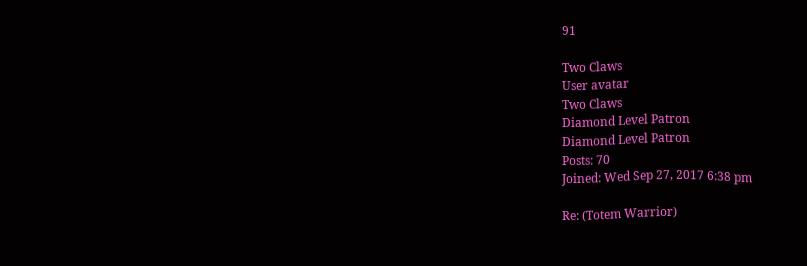91

Two Claws
User avatar
Two Claws
Diamond Level Patron
Diamond Level Patron
Posts: 70
Joined: Wed Sep 27, 2017 6:38 pm

Re: (Totem Warrior)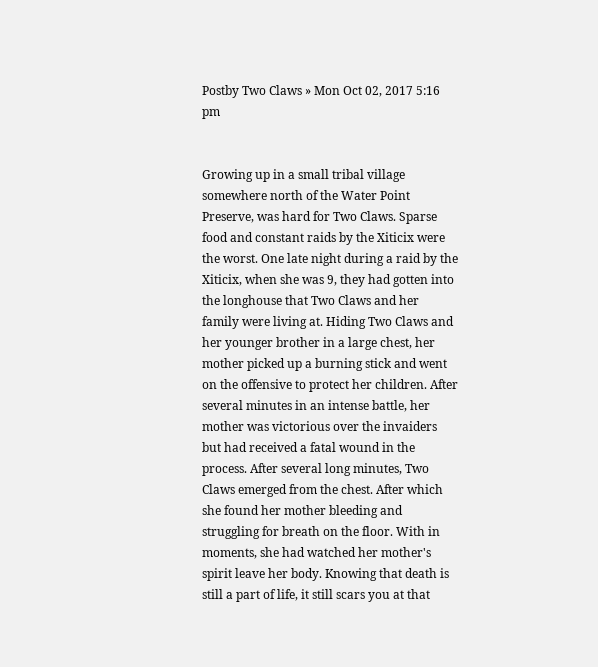Postby Two Claws » Mon Oct 02, 2017 5:16 pm


Growing up in a small tribal village somewhere north of the Water Point Preserve, was hard for Two Claws. Sparse food and constant raids by the Xiticix were the worst. One late night during a raid by the Xiticix, when she was 9, they had gotten into the longhouse that Two Claws and her family were living at. Hiding Two Claws and her younger brother in a large chest, her mother picked up a burning stick and went on the offensive to protect her children. After several minutes in an intense battle, her mother was victorious over the invaiders but had received a fatal wound in the process. After several long minutes, Two Claws emerged from the chest. After which she found her mother bleeding and struggling for breath on the floor. With in moments, she had watched her mother's spirit leave her body. Knowing that death is still a part of life, it still scars you at that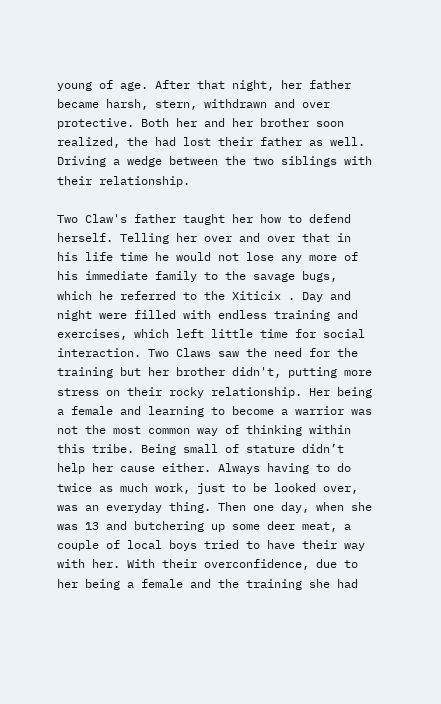young of age. After that night, her father became harsh, stern, withdrawn and over protective. Both her and her brother soon realized, the had lost their father as well. Driving a wedge between the two siblings with their relationship.

Two Claw's father taught her how to defend herself. Telling her over and over that in his life time he would not lose any more of his immediate family to the savage bugs, which he referred to the Xiticix . Day and night were filled with endless training and exercises, which left little time for social interaction. Two Claws saw the need for the training but her brother didn't, putting more stress on their rocky relationship. Her being a female and learning to become a warrior was not the most common way of thinking within this tribe. Being small of stature didn’t help her cause either. Always having to do twice as much work, just to be looked over, was an everyday thing. Then one day, when she was 13 and butchering up some deer meat, a couple of local boys tried to have their way with her. With their overconfidence, due to her being a female and the training she had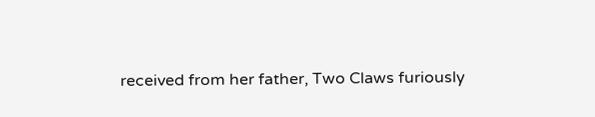received from her father, Two Claws furiously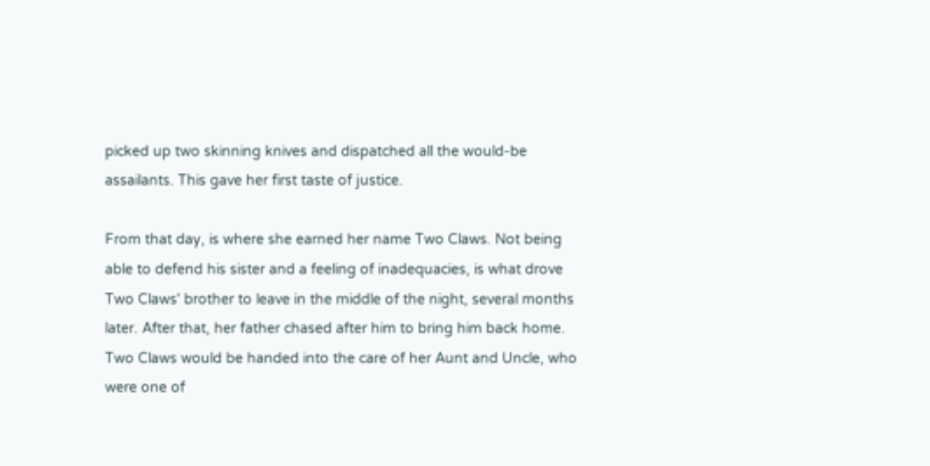picked up two skinning knives and dispatched all the would-be assailants. This gave her first taste of justice.

From that day, is where she earned her name Two Claws. Not being able to defend his sister and a feeling of inadequacies, is what drove Two Claws' brother to leave in the middle of the night, several months later. After that, her father chased after him to bring him back home. Two Claws would be handed into the care of her Aunt and Uncle, who were one of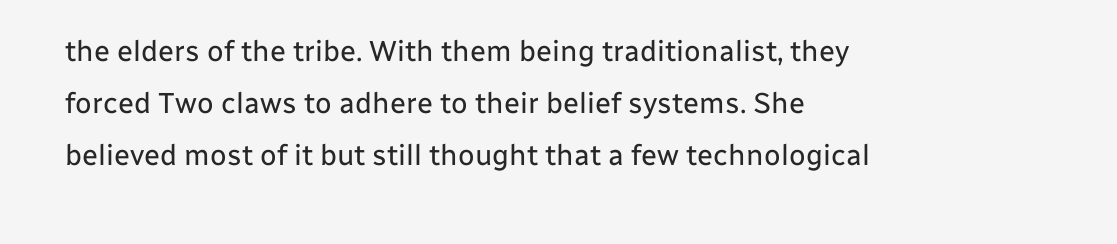the elders of the tribe. With them being traditionalist, they forced Two claws to adhere to their belief systems. She believed most of it but still thought that a few technological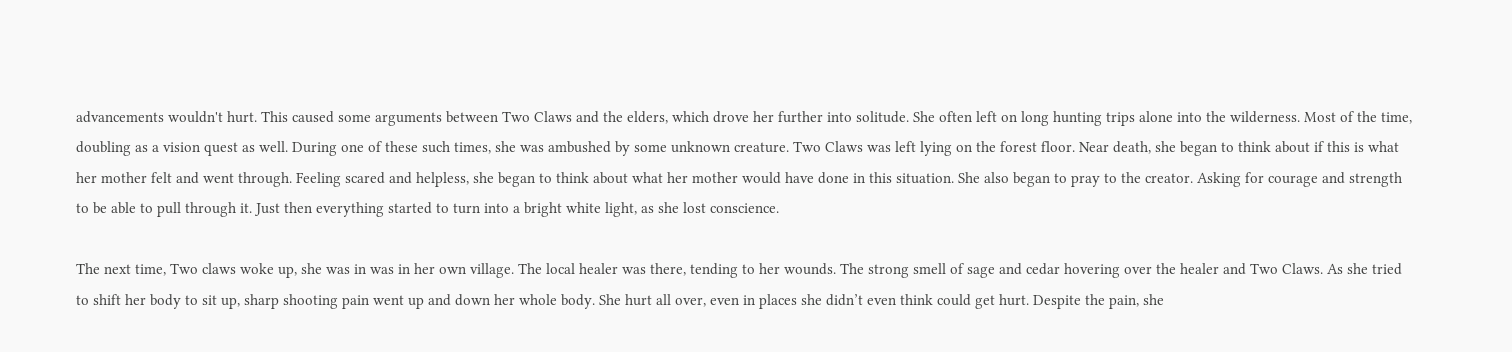advancements wouldn't hurt. This caused some arguments between Two Claws and the elders, which drove her further into solitude. She often left on long hunting trips alone into the wilderness. Most of the time, doubling as a vision quest as well. During one of these such times, she was ambushed by some unknown creature. Two Claws was left lying on the forest floor. Near death, she began to think about if this is what her mother felt and went through. Feeling scared and helpless, she began to think about what her mother would have done in this situation. She also began to pray to the creator. Asking for courage and strength to be able to pull through it. Just then everything started to turn into a bright white light, as she lost conscience.

The next time, Two claws woke up, she was in was in her own village. The local healer was there, tending to her wounds. The strong smell of sage and cedar hovering over the healer and Two Claws. As she tried to shift her body to sit up, sharp shooting pain went up and down her whole body. She hurt all over, even in places she didn’t even think could get hurt. Despite the pain, she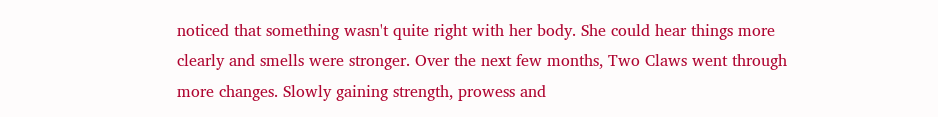noticed that something wasn't quite right with her body. She could hear things more clearly and smells were stronger. Over the next few months, Two Claws went through more changes. Slowly gaining strength, prowess and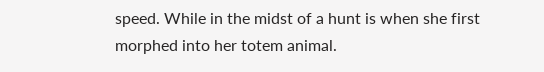speed. While in the midst of a hunt is when she first morphed into her totem animal.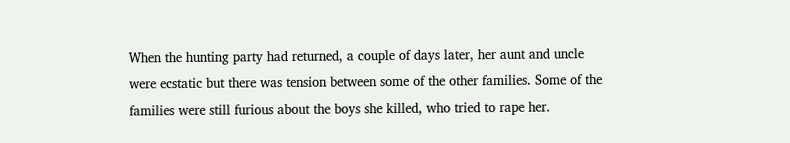When the hunting party had returned, a couple of days later, her aunt and uncle were ecstatic but there was tension between some of the other families. Some of the families were still furious about the boys she killed, who tried to rape her.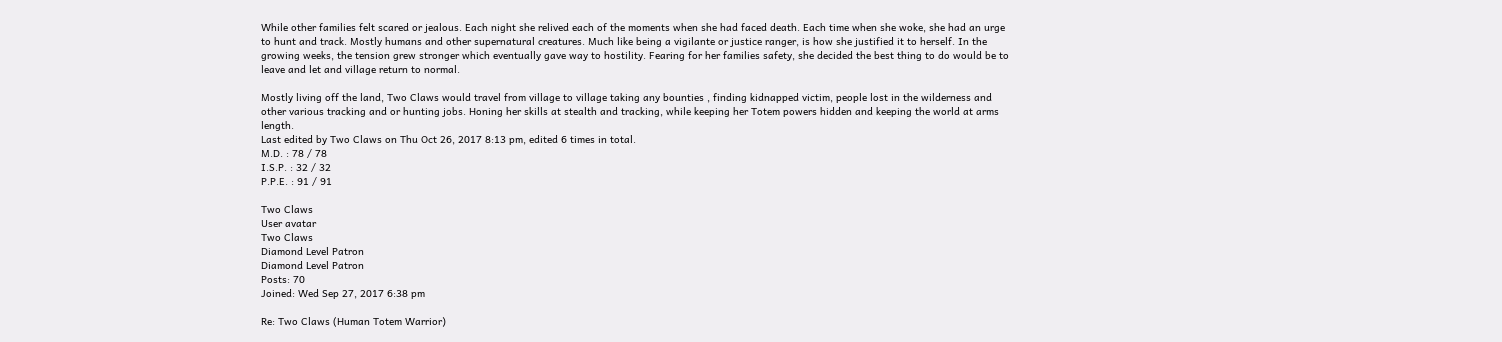While other families felt scared or jealous. Each night she relived each of the moments when she had faced death. Each time when she woke, she had an urge to hunt and track. Mostly humans and other supernatural creatures. Much like being a vigilante or justice ranger, is how she justified it to herself. In the growing weeks, the tension grew stronger which eventually gave way to hostility. Fearing for her families safety, she decided the best thing to do would be to leave and let and village return to normal.

Mostly living off the land, Two Claws would travel from village to village taking any bounties , finding kidnapped victim, people lost in the wilderness and other various tracking and or hunting jobs. Honing her skills at stealth and tracking, while keeping her Totem powers hidden and keeping the world at arms length.
Last edited by Two Claws on Thu Oct 26, 2017 8:13 pm, edited 6 times in total.
M.D. : 78 / 78
I.S.P. : 32 / 32
P.P.E. : 91 / 91

Two Claws
User avatar
Two Claws
Diamond Level Patron
Diamond Level Patron
Posts: 70
Joined: Wed Sep 27, 2017 6:38 pm

Re: Two Claws (Human Totem Warrior)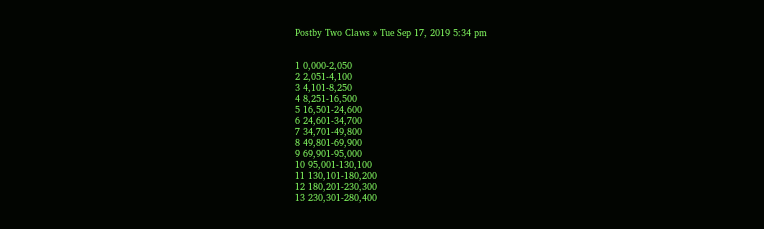Postby Two Claws » Tue Sep 17, 2019 5:34 pm


1 0,000-2,050
2 2,051-4,100
3 4,101-8,250
4 8,251-16,500
5 16,501-24,600
6 24,601-34,700
7 34,701-49,800
8 49,801-69,900
9 69,901-95,000
10 95,001-130,100
11 130,101-180,200
12 180,201-230,300
13 230,301-280,400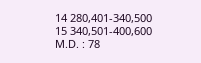14 280,401-340,500
15 340,501-400,600
M.D. : 78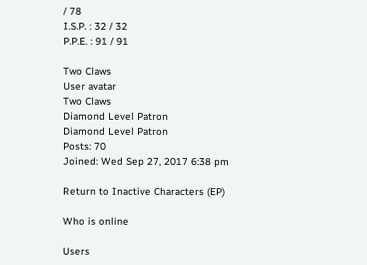/ 78
I.S.P. : 32 / 32
P.P.E. : 91 / 91

Two Claws
User avatar
Two Claws
Diamond Level Patron
Diamond Level Patron
Posts: 70
Joined: Wed Sep 27, 2017 6:38 pm

Return to Inactive Characters (EP)

Who is online

Users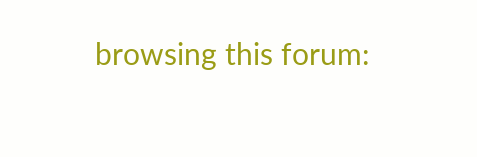browsing this forum: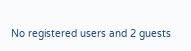No registered users and 2 guests